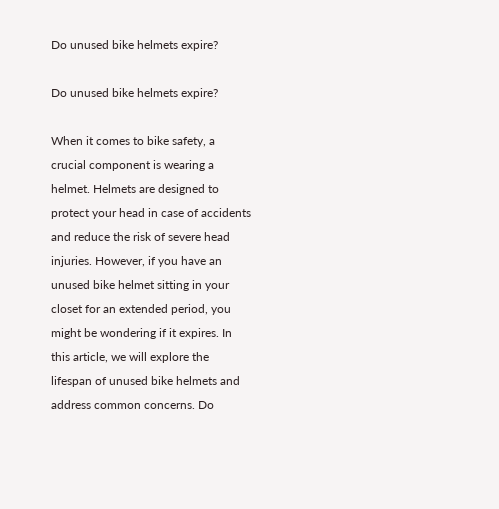Do unused bike helmets expire?

Do unused bike helmets expire?

When it comes to bike safety, a crucial component is wearing a helmet. Helmets are designed to protect your head in case of accidents and reduce the risk of severe head injuries. However, if you have an unused bike helmet sitting in your closet for an extended period, you might be wondering if it expires. In this article, we will explore the lifespan of unused bike helmets and address common concerns. Do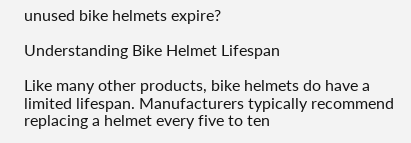unused bike helmets expire?

Understanding Bike Helmet Lifespan

Like many other products, bike helmets do have a limited lifespan. Manufacturers typically recommend replacing a helmet every five to ten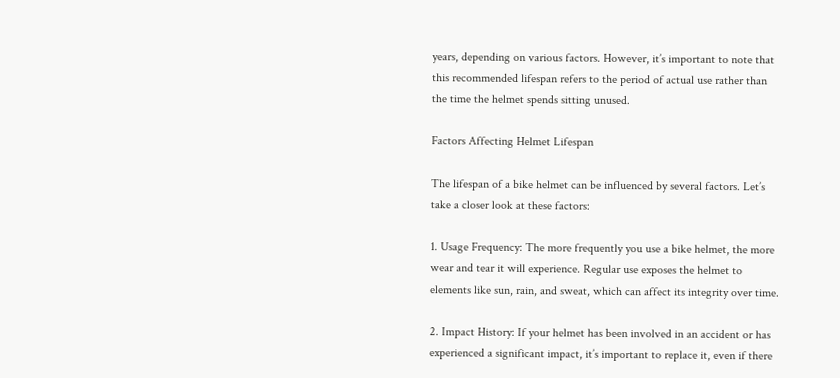years, depending on various factors. However, it’s important to note that this recommended lifespan refers to the period of actual use rather than the time the helmet spends sitting unused.

Factors Affecting Helmet Lifespan

The lifespan of a bike helmet can be influenced by several factors. Let’s take a closer look at these factors:

1. Usage Frequency: The more frequently you use a bike helmet, the more wear and tear it will experience. Regular use exposes the helmet to elements like sun, rain, and sweat, which can affect its integrity over time.

2. Impact History: If your helmet has been involved in an accident or has experienced a significant impact, it’s important to replace it, even if there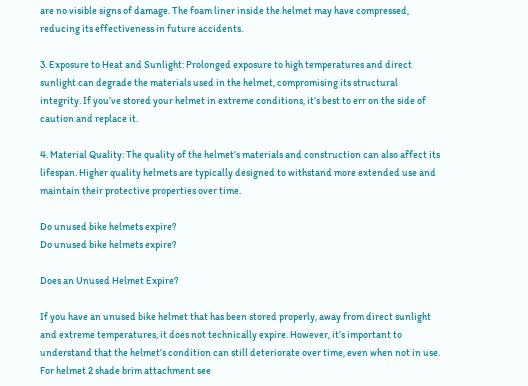are no visible signs of damage. The foam liner inside the helmet may have compressed, reducing its effectiveness in future accidents.

3. Exposure to Heat and Sunlight: Prolonged exposure to high temperatures and direct sunlight can degrade the materials used in the helmet, compromising its structural integrity. If you’ve stored your helmet in extreme conditions, it’s best to err on the side of caution and replace it.

4. Material Quality: The quality of the helmet’s materials and construction can also affect its lifespan. Higher quality helmets are typically designed to withstand more extended use and maintain their protective properties over time.

Do unused bike helmets expire?
Do unused bike helmets expire?

Does an Unused Helmet Expire?

If you have an unused bike helmet that has been stored properly, away from direct sunlight and extreme temperatures, it does not technically expire. However, it’s important to understand that the helmet’s condition can still deteriorate over time, even when not in use. For helmet 2 shade brim attachment see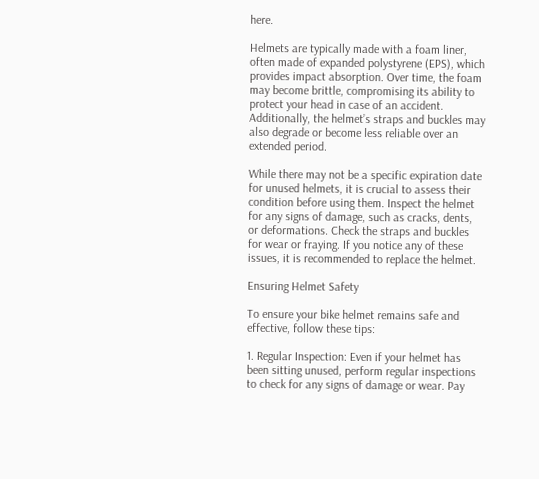here.

Helmets are typically made with a foam liner, often made of expanded polystyrene (EPS), which provides impact absorption. Over time, the foam may become brittle, compromising its ability to protect your head in case of an accident. Additionally, the helmet’s straps and buckles may also degrade or become less reliable over an extended period.

While there may not be a specific expiration date for unused helmets, it is crucial to assess their condition before using them. Inspect the helmet for any signs of damage, such as cracks, dents, or deformations. Check the straps and buckles for wear or fraying. If you notice any of these issues, it is recommended to replace the helmet.

Ensuring Helmet Safety

To ensure your bike helmet remains safe and effective, follow these tips:

1. Regular Inspection: Even if your helmet has been sitting unused, perform regular inspections to check for any signs of damage or wear. Pay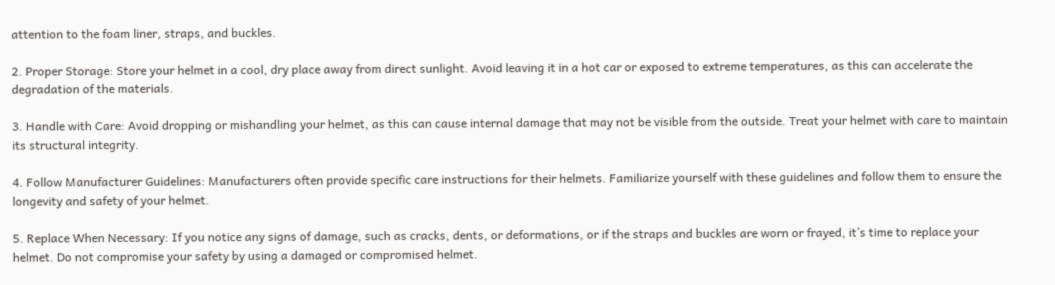attention to the foam liner, straps, and buckles.

2. Proper Storage: Store your helmet in a cool, dry place away from direct sunlight. Avoid leaving it in a hot car or exposed to extreme temperatures, as this can accelerate the degradation of the materials.

3. Handle with Care: Avoid dropping or mishandling your helmet, as this can cause internal damage that may not be visible from the outside. Treat your helmet with care to maintain its structural integrity.

4. Follow Manufacturer Guidelines: Manufacturers often provide specific care instructions for their helmets. Familiarize yourself with these guidelines and follow them to ensure the longevity and safety of your helmet.

5. Replace When Necessary: If you notice any signs of damage, such as cracks, dents, or deformations, or if the straps and buckles are worn or frayed, it’s time to replace your helmet. Do not compromise your safety by using a damaged or compromised helmet.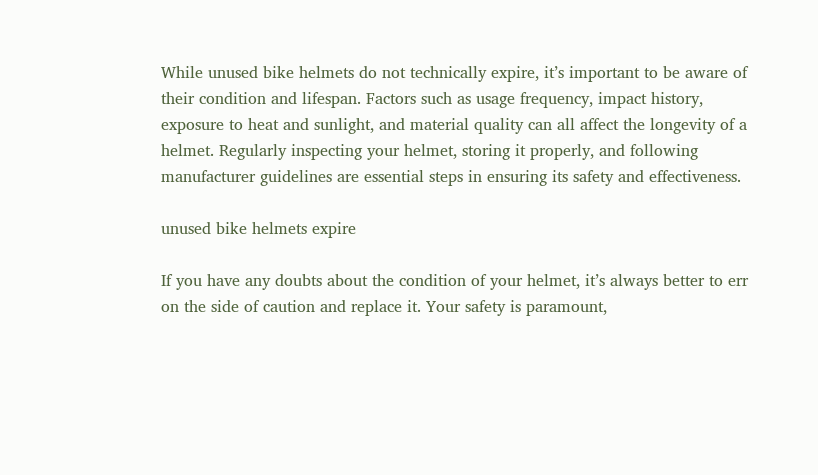While unused bike helmets do not technically expire, it’s important to be aware of their condition and lifespan. Factors such as usage frequency, impact history, exposure to heat and sunlight, and material quality can all affect the longevity of a helmet. Regularly inspecting your helmet, storing it properly, and following manufacturer guidelines are essential steps in ensuring its safety and effectiveness.

unused bike helmets expire

If you have any doubts about the condition of your helmet, it’s always better to err on the side of caution and replace it. Your safety is paramount,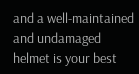and a well-maintained and undamaged helmet is your best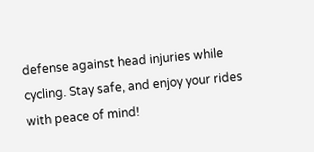defense against head injuries while cycling. Stay safe, and enjoy your rides with peace of mind!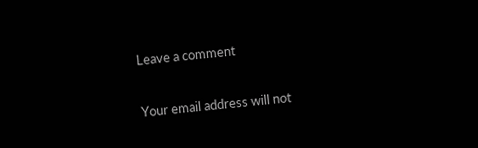Leave a comment

Your email address will not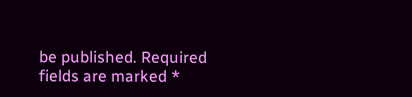be published. Required fields are marked *